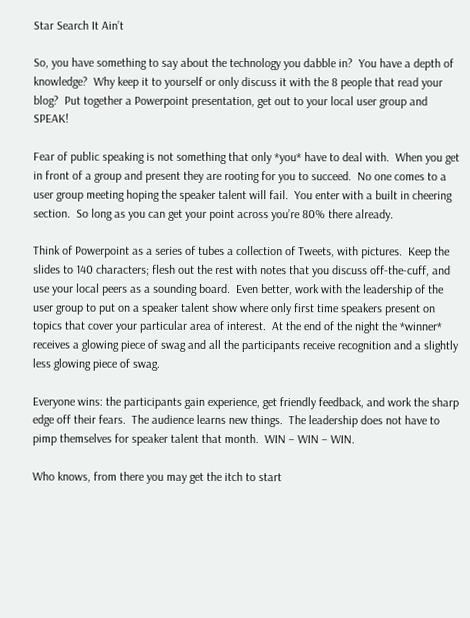Star Search It Ain’t

So, you have something to say about the technology you dabble in?  You have a depth of knowledge?  Why keep it to yourself or only discuss it with the 8 people that read your blog?  Put together a Powerpoint presentation, get out to your local user group and SPEAK!

Fear of public speaking is not something that only *you* have to deal with.  When you get in front of a group and present they are rooting for you to succeed.  No one comes to a user group meeting hoping the speaker talent will fail.  You enter with a built in cheering section.  So long as you can get your point across you’re 80% there already.

Think of Powerpoint as a series of tubes a collection of Tweets, with pictures.  Keep the slides to 140 characters; flesh out the rest with notes that you discuss off-the-cuff, and use your local peers as a sounding board.  Even better, work with the leadership of the user group to put on a speaker talent show where only first time speakers present on topics that cover your particular area of interest.  At the end of the night the *winner* receives a glowing piece of swag and all the participants receive recognition and a slightly less glowing piece of swag.

Everyone wins: the participants gain experience, get friendly feedback, and work the sharp edge off their fears.  The audience learns new things.  The leadership does not have to pimp themselves for speaker talent that month.  WIN – WIN – WIN.

Who knows, from there you may get the itch to start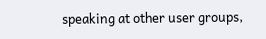speaking at other user groups,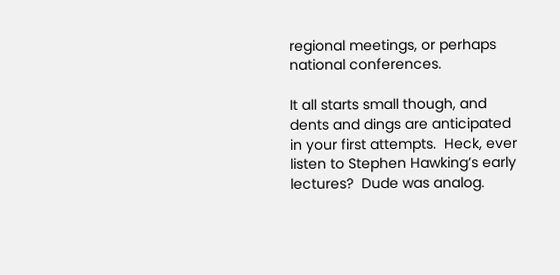regional meetings, or perhaps national conferences.

It all starts small though, and dents and dings are anticipated in your first attempts.  Heck, ever listen to Stephen Hawking’s early lectures?  Dude was analog.